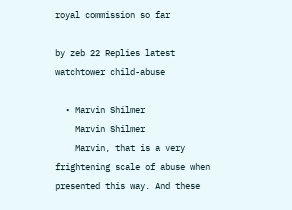royal commission so far

by zeb 22 Replies latest watchtower child-abuse

  • Marvin Shilmer
    Marvin Shilmer
    Marvin, that is a very frightening scale of abuse when presented this way. And these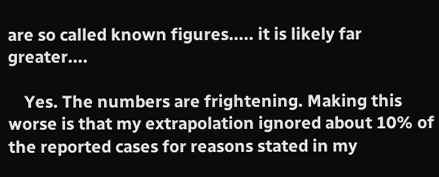are so called known figures..... it is likely far greater....

    Yes. The numbers are frightening. Making this worse is that my extrapolation ignored about 10% of the reported cases for reasons stated in my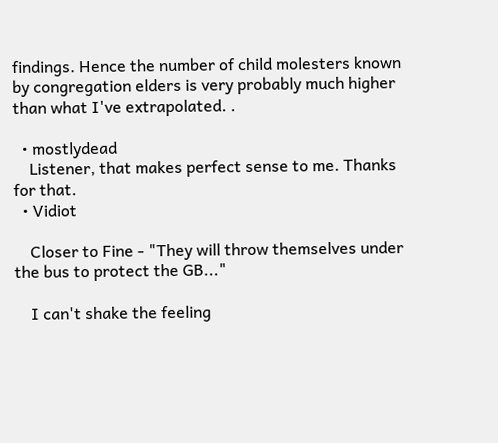findings. Hence the number of child molesters known by congregation elders is very probably much higher than what I've extrapolated. .

  • mostlydead
    Listener, that makes perfect sense to me. Thanks for that.
  • Vidiot

    Closer to Fine - "They will throw themselves under the bus to protect the GB..."

    I can't shake the feeling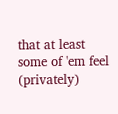that at least some of 'em feel (privately)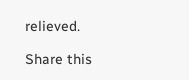relieved.

Share this